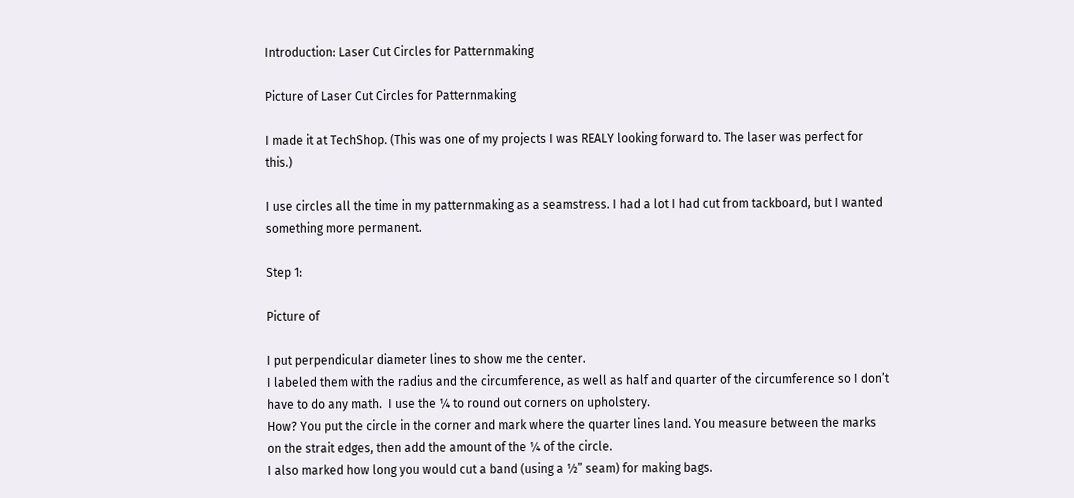Introduction: Laser Cut Circles for Patternmaking

Picture of Laser Cut Circles for Patternmaking

I made it at TechShop. (This was one of my projects I was REALY looking forward to. The laser was perfect for this.)

I use circles all the time in my patternmaking as a seamstress. I had a lot I had cut from tackboard, but I wanted something more permanent.

Step 1:

Picture of

I put perpendicular diameter lines to show me the center.
I labeled them with the radius and the circumference, as well as half and quarter of the circumference so I don’t have to do any math.  I use the ¼ to round out corners on upholstery.
How? You put the circle in the corner and mark where the quarter lines land. You measure between the marks on the strait edges, then add the amount of the ¼ of the circle.
I also marked how long you would cut a band (using a ½” seam) for making bags.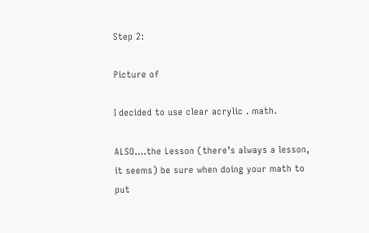Step 2:

Picture of

I decided to use clear acrylic . math.

ALSO....the Lesson (there’s always a lesson, it seems) be sure when doing your math to put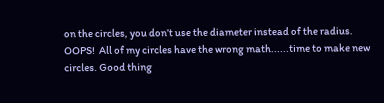on the circles, you don’t use the diameter instead of the radius. OOPS!  All of my circles have the wrong math......time to make new circles. Good thing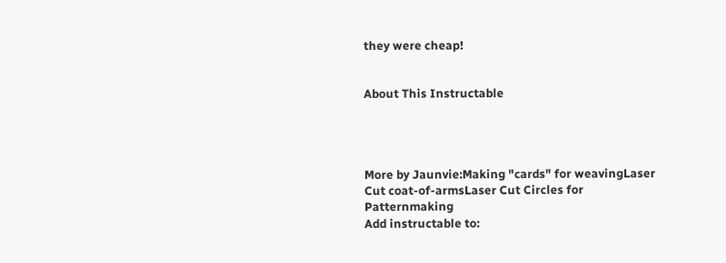they were cheap!


About This Instructable




More by Jaunvie:Making "cards" for weavingLaser Cut coat-of-armsLaser Cut Circles for Patternmaking
Add instructable to: